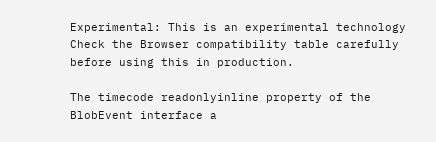Experimental: This is an experimental technology
Check the Browser compatibility table carefully before using this in production.

The timecode readonlyinline property of the BlobEvent interface a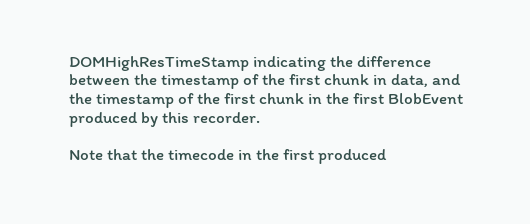DOMHighResTimeStamp indicating the difference between the timestamp of the first chunk in data, and the timestamp of the first chunk in the first BlobEvent produced by this recorder.

Note that the timecode in the first produced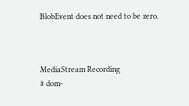BlobEvent does not need to be zero.



MediaStream Recording
# dom-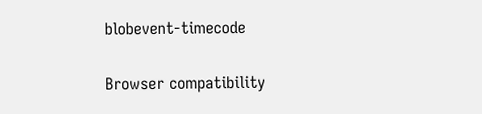blobevent-timecode

Browser compatibility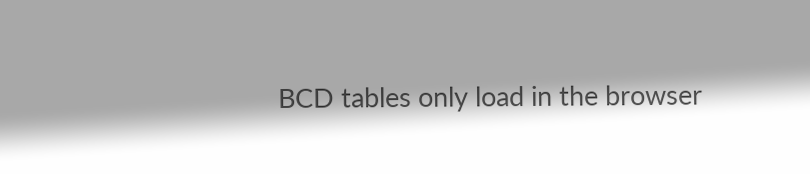BCD tables only load in the browser